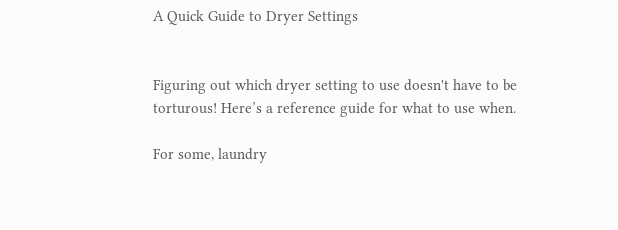A Quick Guide to Dryer Settings


Figuring out which dryer setting to use doesn't have to be torturous! Here’s a reference guide for what to use when.

For some, laundry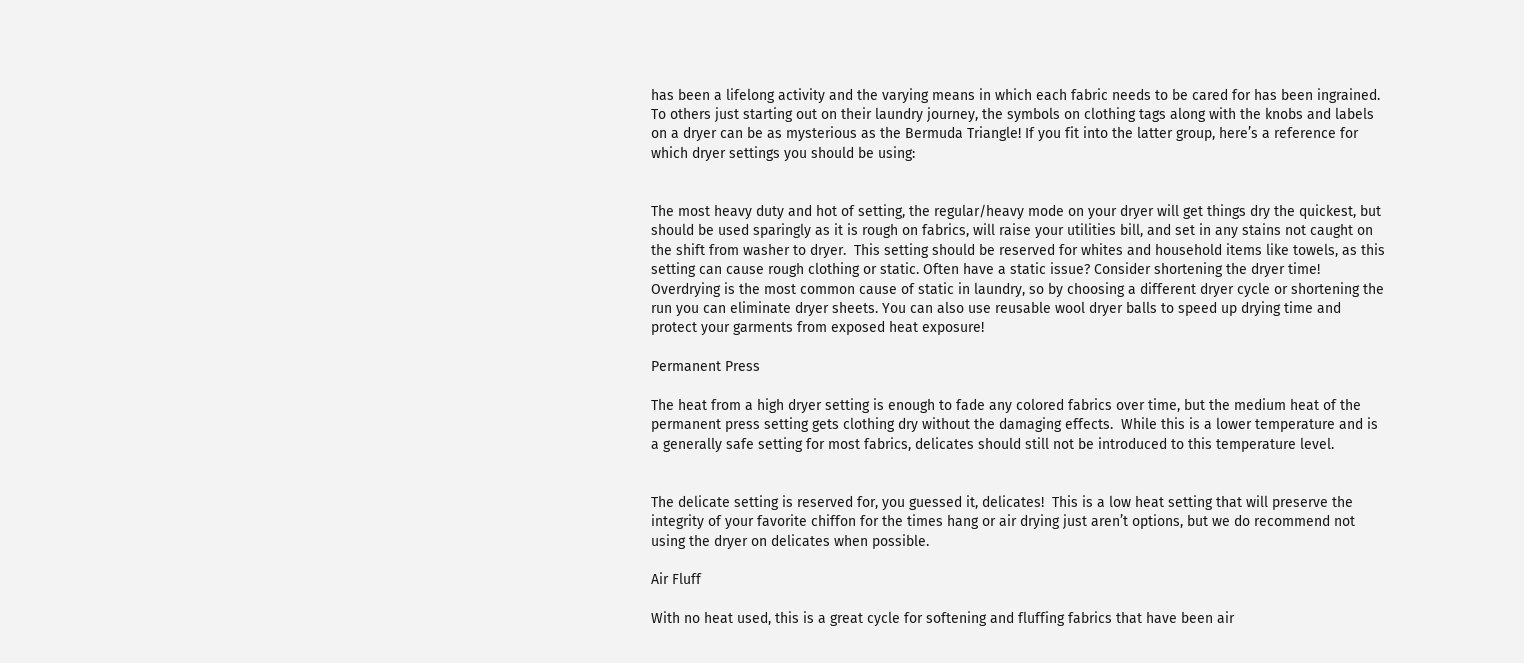has been a lifelong activity and the varying means in which each fabric needs to be cared for has been ingrained. To others just starting out on their laundry journey, the symbols on clothing tags along with the knobs and labels on a dryer can be as mysterious as the Bermuda Triangle! If you fit into the latter group, here’s a reference for which dryer settings you should be using:


The most heavy duty and hot of setting, the regular/heavy mode on your dryer will get things dry the quickest, but should be used sparingly as it is rough on fabrics, will raise your utilities bill, and set in any stains not caught on the shift from washer to dryer.  This setting should be reserved for whites and household items like towels, as this setting can cause rough clothing or static. Often have a static issue? Consider shortening the dryer time! Overdrying is the most common cause of static in laundry, so by choosing a different dryer cycle or shortening the run you can eliminate dryer sheets. You can also use reusable wool dryer balls to speed up drying time and protect your garments from exposed heat exposure!

Permanent Press

The heat from a high dryer setting is enough to fade any colored fabrics over time, but the medium heat of the permanent press setting gets clothing dry without the damaging effects.  While this is a lower temperature and is a generally safe setting for most fabrics, delicates should still not be introduced to this temperature level.


The delicate setting is reserved for, you guessed it, delicates!  This is a low heat setting that will preserve the integrity of your favorite chiffon for the times hang or air drying just aren’t options, but we do recommend not using the dryer on delicates when possible.

Air Fluff

With no heat used, this is a great cycle for softening and fluffing fabrics that have been air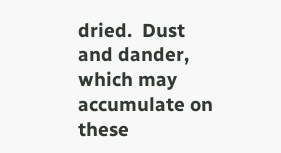dried.  Dust and dander, which may accumulate on these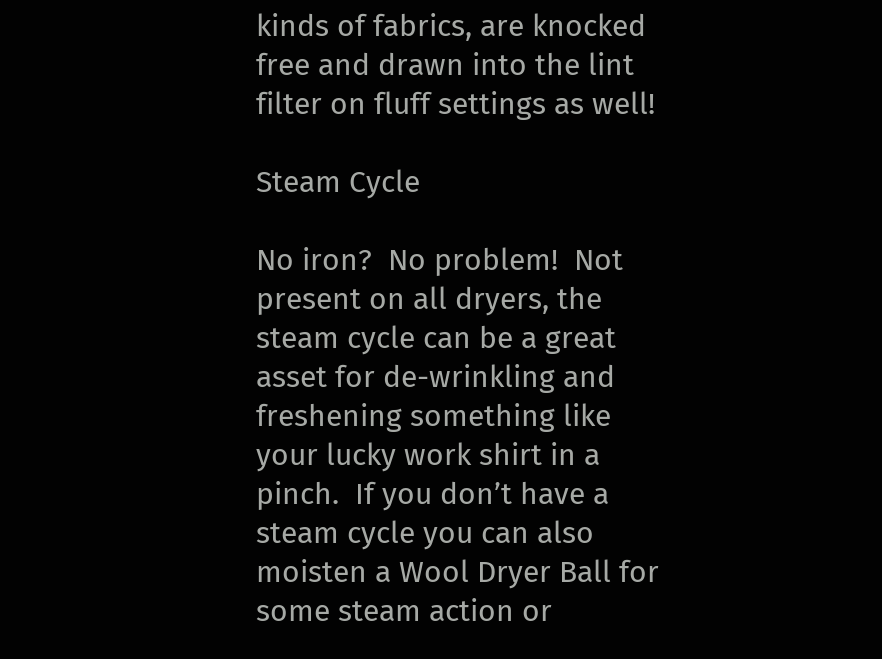kinds of fabrics, are knocked free and drawn into the lint filter on fluff settings as well!

Steam Cycle

No iron?  No problem!  Not present on all dryers, the steam cycle can be a great asset for de-wrinkling and freshening something like your lucky work shirt in a pinch.  If you don’t have a steam cycle you can also moisten a Wool Dryer Ball for some steam action or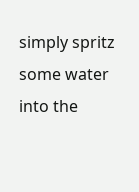simply spritz some water into the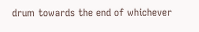drum towards the end of whichever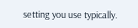setting you use typically.